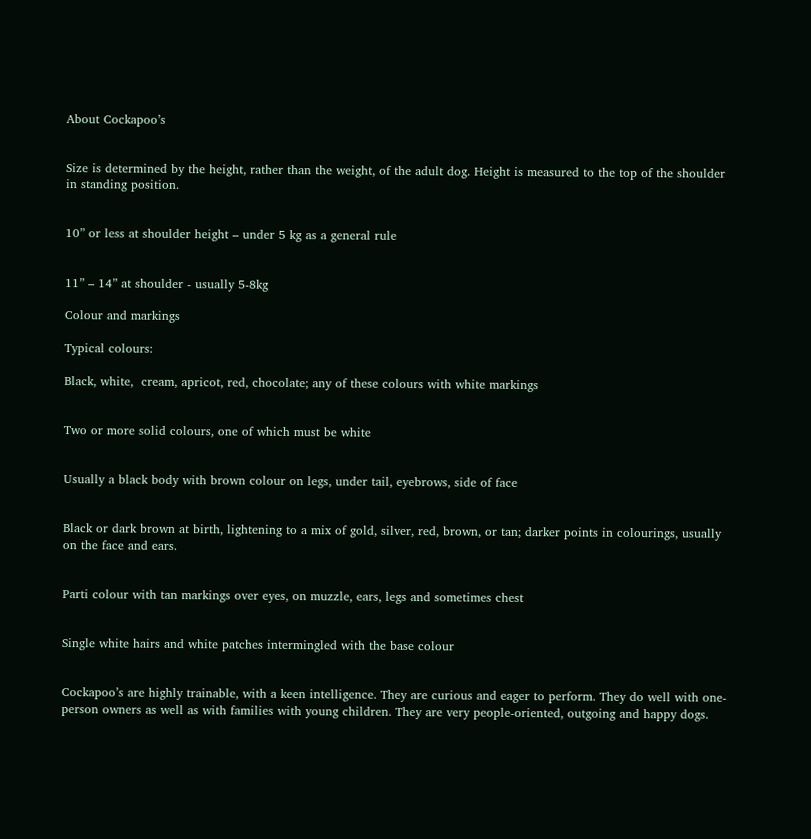About Cockapoo’s


Size is determined by the height, rather than the weight, of the adult dog. Height is measured to the top of the shoulder in standing position.


10” or less at shoulder height – under 5 kg as a general rule


11” – 14” at shoulder - usually 5-8kg

Colour and markings

Typical colours:

Black, white,  cream, apricot, red, chocolate; any of these colours with white markings


Two or more solid colours, one of which must be white


Usually a black body with brown colour on legs, under tail, eyebrows, side of face


Black or dark brown at birth, lightening to a mix of gold, silver, red, brown, or tan; darker points in colourings, usually on the face and ears.


Parti colour with tan markings over eyes, on muzzle, ears, legs and sometimes chest


Single white hairs and white patches intermingled with the base colour


Cockapoo’s are highly trainable, with a keen intelligence. They are curious and eager to perform. They do well with one-person owners as well as with families with young children. They are very people-oriented, outgoing and happy dogs.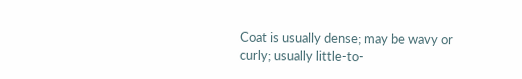Coat is usually dense; may be wavy or curly; usually little-to-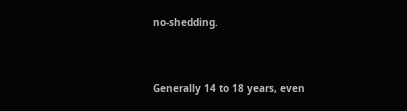no-shedding.


Generally 14 to 18 years, even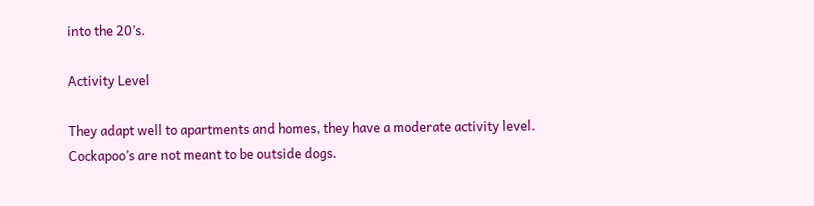into the 20’s.

Activity Level

They adapt well to apartments and homes, they have a moderate activity level. Cockapoo’s are not meant to be outside dogs.